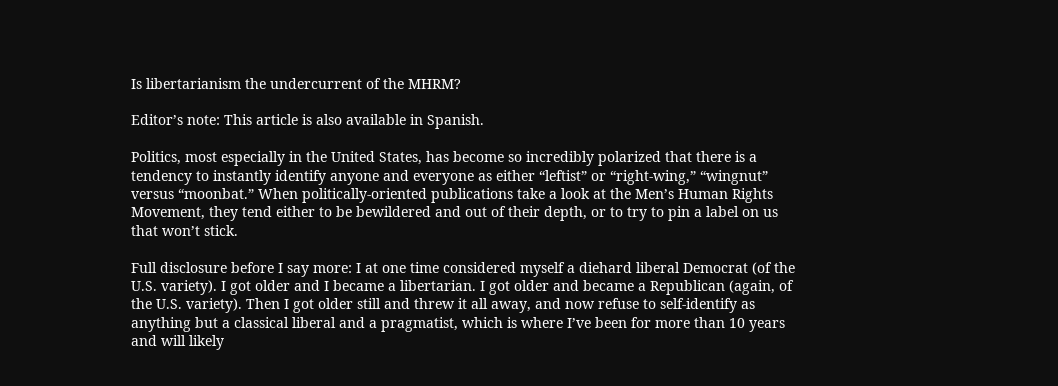Is libertarianism the undercurrent of the MHRM?

Editor’s note: This article is also available in Spanish.

Politics, most especially in the United States, has become so incredibly polarized that there is a tendency to instantly identify anyone and everyone as either “leftist” or “right-wing,” “wingnut” versus “moonbat.” When politically-oriented publications take a look at the Men’s Human Rights Movement, they tend either to be bewildered and out of their depth, or to try to pin a label on us that won’t stick.

Full disclosure before I say more: I at one time considered myself a diehard liberal Democrat (of the U.S. variety). I got older and I became a libertarian. I got older and became a Republican (again, of the U.S. variety). Then I got older still and threw it all away, and now refuse to self-identify as anything but a classical liberal and a pragmatist, which is where I’ve been for more than 10 years and will likely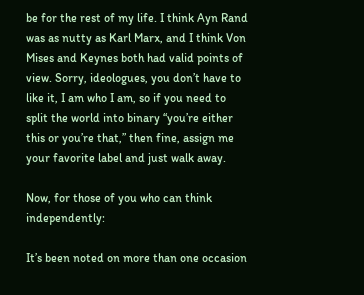be for the rest of my life. I think Ayn Rand was as nutty as Karl Marx, and I think Von Mises and Keynes both had valid points of view. Sorry, ideologues, you don’t have to like it, I am who I am, so if you need to split the world into binary “you’re either this or you’re that,” then fine, assign me your favorite label and just walk away.

Now, for those of you who can think independently:

It’s been noted on more than one occasion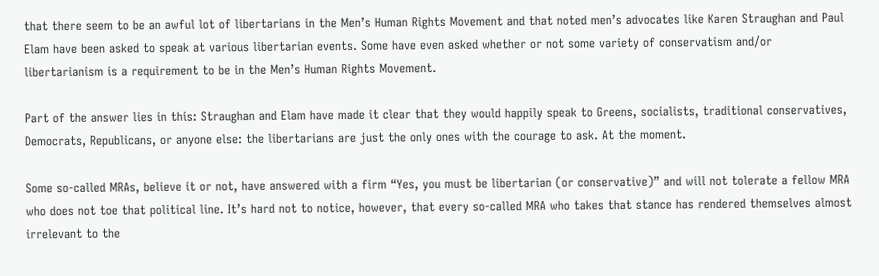that there seem to be an awful lot of libertarians in the Men’s Human Rights Movement and that noted men’s advocates like Karen Straughan and Paul Elam have been asked to speak at various libertarian events. Some have even asked whether or not some variety of conservatism and/or libertarianism is a requirement to be in the Men’s Human Rights Movement.

Part of the answer lies in this: Straughan and Elam have made it clear that they would happily speak to Greens, socialists, traditional conservatives, Democrats, Republicans, or anyone else: the libertarians are just the only ones with the courage to ask. At the moment.

Some so-called MRAs, believe it or not, have answered with a firm “Yes, you must be libertarian (or conservative)” and will not tolerate a fellow MRA who does not toe that political line. It’s hard not to notice, however, that every so-called MRA who takes that stance has rendered themselves almost irrelevant to the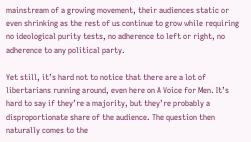mainstream of a growing movement, their audiences static or even shrinking as the rest of us continue to grow while requiring no ideological purity tests, no adherence to left or right, no adherence to any political party.

Yet still, it’s hard not to notice that there are a lot of libertarians running around, even here on A Voice for Men. It’s hard to say if they’re a majority, but they’re probably a disproportionate share of the audience. The question then naturally comes to the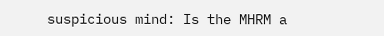suspicious mind: Is the MHRM a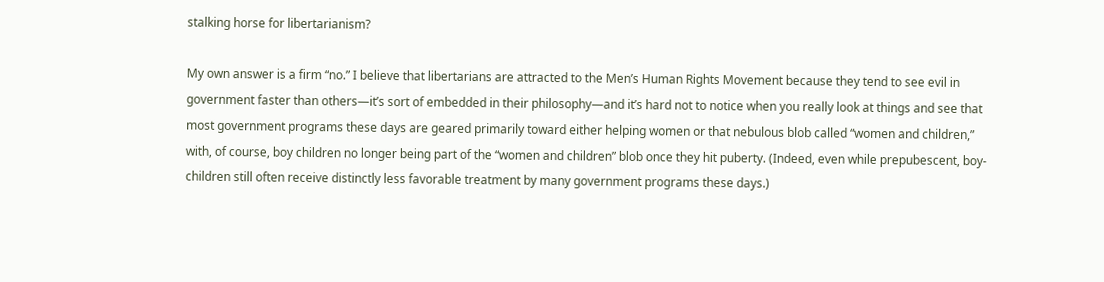stalking horse for libertarianism?

My own answer is a firm “no.” I believe that libertarians are attracted to the Men’s Human Rights Movement because they tend to see evil in government faster than others—it’s sort of embedded in their philosophy—and it’s hard not to notice when you really look at things and see that most government programs these days are geared primarily toward either helping women or that nebulous blob called “women and children,” with, of course, boy children no longer being part of the “women and children” blob once they hit puberty. (Indeed, even while prepubescent, boy-children still often receive distinctly less favorable treatment by many government programs these days.)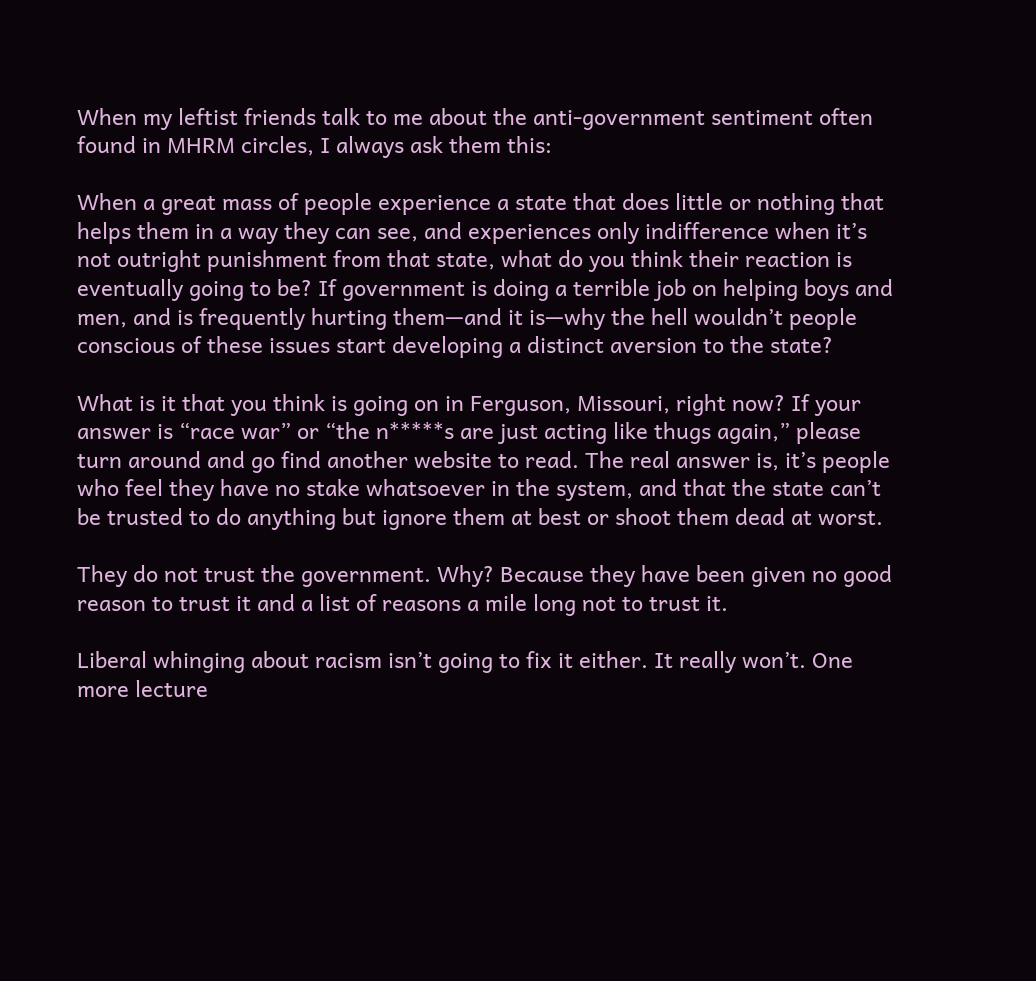When my leftist friends talk to me about the anti-government sentiment often found in MHRM circles, I always ask them this:

When a great mass of people experience a state that does little or nothing that helps them in a way they can see, and experiences only indifference when it’s not outright punishment from that state, what do you think their reaction is eventually going to be? If government is doing a terrible job on helping boys and men, and is frequently hurting them—and it is—why the hell wouldn’t people conscious of these issues start developing a distinct aversion to the state?

What is it that you think is going on in Ferguson, Missouri, right now? If your answer is “race war” or “the n*****s are just acting like thugs again,” please turn around and go find another website to read. The real answer is, it’s people who feel they have no stake whatsoever in the system, and that the state can’t be trusted to do anything but ignore them at best or shoot them dead at worst.

They do not trust the government. Why? Because they have been given no good reason to trust it and a list of reasons a mile long not to trust it.

Liberal whinging about racism isn’t going to fix it either. It really won’t. One more lecture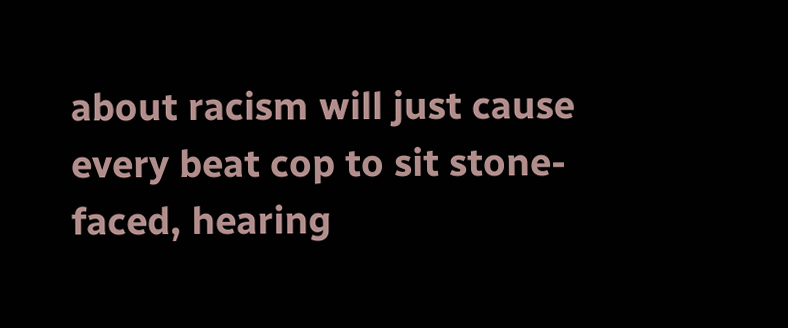about racism will just cause every beat cop to sit stone-faced, hearing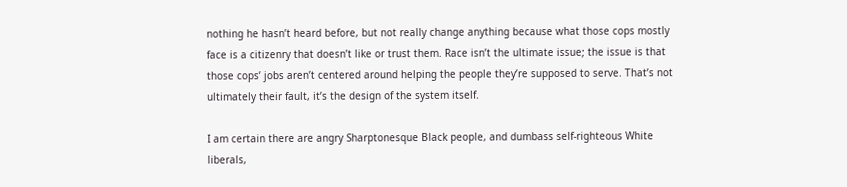nothing he hasn’t heard before, but not really change anything because what those cops mostly face is a citizenry that doesn’t like or trust them. Race isn’t the ultimate issue; the issue is that those cops’ jobs aren’t centered around helping the people they’re supposed to serve. That’s not ultimately their fault, it’s the design of the system itself.

I am certain there are angry Sharptonesque Black people, and dumbass self-righteous White liberals,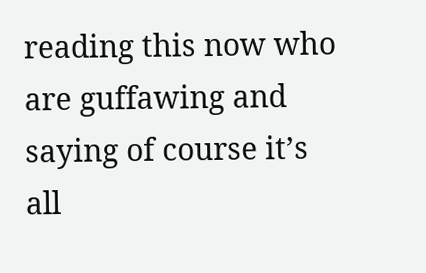reading this now who are guffawing and saying of course it’s all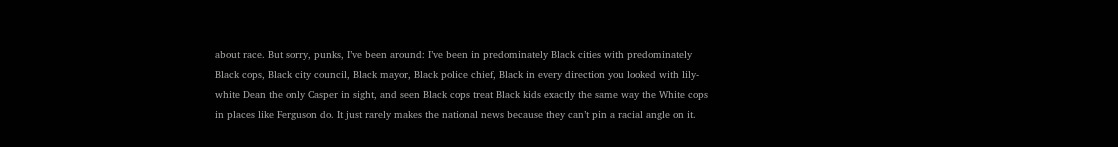about race. But sorry, punks, I’ve been around: I’ve been in predominately Black cities with predominately Black cops, Black city council, Black mayor, Black police chief, Black in every direction you looked with lily-white Dean the only Casper in sight, and seen Black cops treat Black kids exactly the same way the White cops in places like Ferguson do. It just rarely makes the national news because they can’t pin a racial angle on it.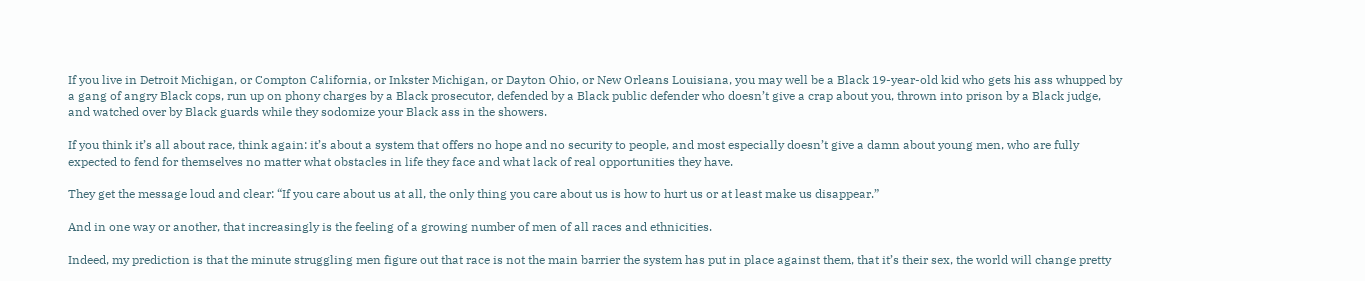If you live in Detroit Michigan, or Compton California, or Inkster Michigan, or Dayton Ohio, or New Orleans Louisiana, you may well be a Black 19-year-old kid who gets his ass whupped by a gang of angry Black cops, run up on phony charges by a Black prosecutor, defended by a Black public defender who doesn’t give a crap about you, thrown into prison by a Black judge, and watched over by Black guards while they sodomize your Black ass in the showers.

If you think it’s all about race, think again: it’s about a system that offers no hope and no security to people, and most especially doesn’t give a damn about young men, who are fully expected to fend for themselves no matter what obstacles in life they face and what lack of real opportunities they have.

They get the message loud and clear: “If you care about us at all, the only thing you care about us is how to hurt us or at least make us disappear.”

And in one way or another, that increasingly is the feeling of a growing number of men of all races and ethnicities.

Indeed, my prediction is that the minute struggling men figure out that race is not the main barrier the system has put in place against them, that it’s their sex, the world will change pretty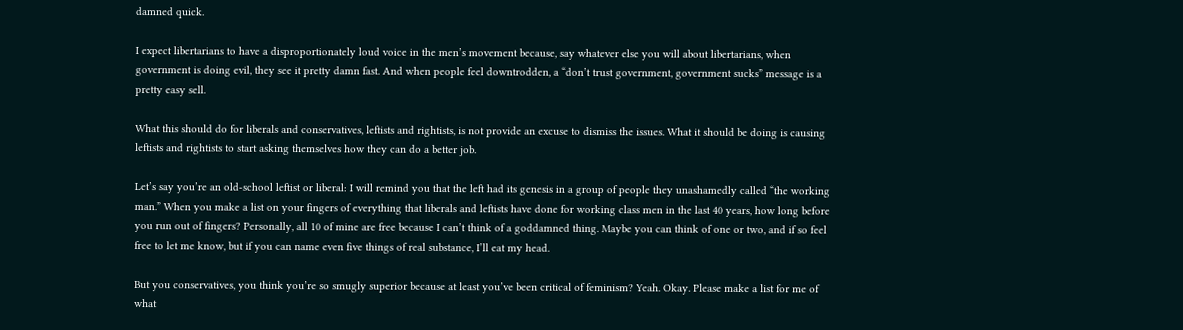damned quick.

I expect libertarians to have a disproportionately loud voice in the men’s movement because, say whatever else you will about libertarians, when government is doing evil, they see it pretty damn fast. And when people feel downtrodden, a “don’t trust government, government sucks” message is a pretty easy sell.

What this should do for liberals and conservatives, leftists and rightists, is not provide an excuse to dismiss the issues. What it should be doing is causing leftists and rightists to start asking themselves how they can do a better job.

Let’s say you’re an old-school leftist or liberal: I will remind you that the left had its genesis in a group of people they unashamedly called “the working man.” When you make a list on your fingers of everything that liberals and leftists have done for working class men in the last 40 years, how long before you run out of fingers? Personally, all 10 of mine are free because I can’t think of a goddamned thing. Maybe you can think of one or two, and if so feel free to let me know, but if you can name even five things of real substance, I’ll eat my head.

But you conservatives, you think you’re so smugly superior because at least you’ve been critical of feminism? Yeah. Okay. Please make a list for me of what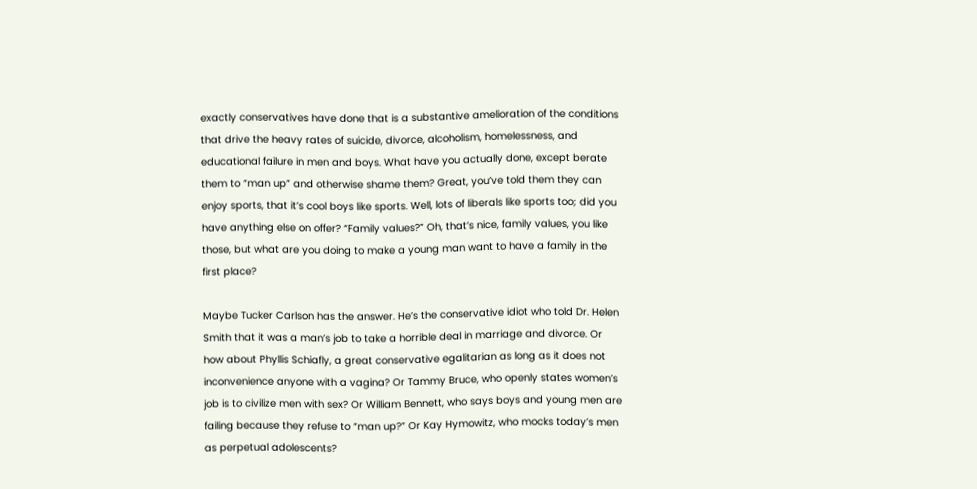exactly conservatives have done that is a substantive amelioration of the conditions that drive the heavy rates of suicide, divorce, alcoholism, homelessness, and educational failure in men and boys. What have you actually done, except berate them to “man up” and otherwise shame them? Great, you’ve told them they can enjoy sports, that it’s cool boys like sports. Well, lots of liberals like sports too; did you have anything else on offer? “Family values?” Oh, that’s nice, family values, you like those, but what are you doing to make a young man want to have a family in the first place?

Maybe Tucker Carlson has the answer. He’s the conservative idiot who told Dr. Helen Smith that it was a man’s job to take a horrible deal in marriage and divorce. Or how about Phyllis Schiafly, a great conservative egalitarian as long as it does not inconvenience anyone with a vagina? Or Tammy Bruce, who openly states women’s job is to civilize men with sex? Or William Bennett, who says boys and young men are failing because they refuse to “man up?” Or Kay Hymowitz, who mocks today’s men as perpetual adolescents?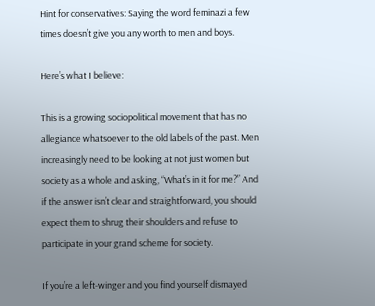Hint for conservatives: Saying the word feminazi a few times doesn’t give you any worth to men and boys.

Here’s what I believe:

This is a growing sociopolitical movement that has no allegiance whatsoever to the old labels of the past. Men increasingly need to be looking at not just women but society as a whole and asking, “What’s in it for me?” And if the answer isn’t clear and straightforward, you should expect them to shrug their shoulders and refuse to participate in your grand scheme for society.

If you’re a left-winger and you find yourself dismayed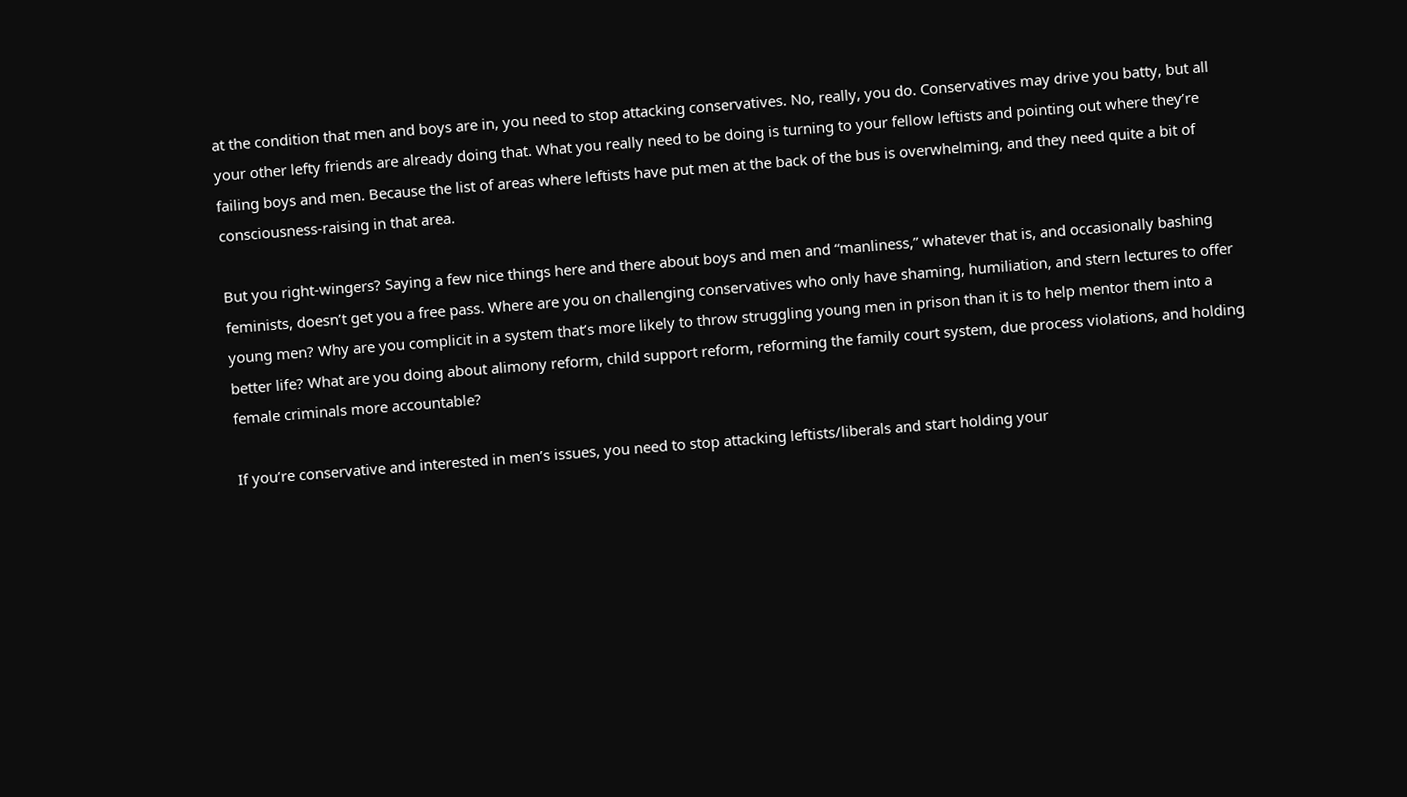at the condition that men and boys are in, you need to stop attacking conservatives. No, really, you do. Conservatives may drive you batty, but all your other lefty friends are already doing that. What you really need to be doing is turning to your fellow leftists and pointing out where they’re failing boys and men. Because the list of areas where leftists have put men at the back of the bus is overwhelming, and they need quite a bit of consciousness-raising in that area.

But you right-wingers? Saying a few nice things here and there about boys and men and “manliness,” whatever that is, and occasionally bashing feminists, doesn’t get you a free pass. Where are you on challenging conservatives who only have shaming, humiliation, and stern lectures to offer young men? Why are you complicit in a system that’s more likely to throw struggling young men in prison than it is to help mentor them into a better life? What are you doing about alimony reform, child support reform, reforming the family court system, due process violations, and holding female criminals more accountable?

If you’re conservative and interested in men’s issues, you need to stop attacking leftists/liberals and start holding your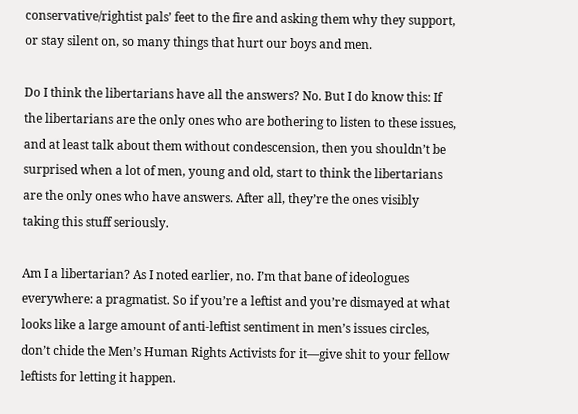conservative/rightist pals’ feet to the fire and asking them why they support, or stay silent on, so many things that hurt our boys and men.

Do I think the libertarians have all the answers? No. But I do know this: If the libertarians are the only ones who are bothering to listen to these issues, and at least talk about them without condescension, then you shouldn’t be surprised when a lot of men, young and old, start to think the libertarians are the only ones who have answers. After all, they’re the ones visibly taking this stuff seriously.

Am I a libertarian? As I noted earlier, no. I’m that bane of ideologues everywhere: a pragmatist. So if you’re a leftist and you’re dismayed at what looks like a large amount of anti-leftist sentiment in men’s issues circles, don’t chide the Men’s Human Rights Activists for it—give shit to your fellow leftists for letting it happen.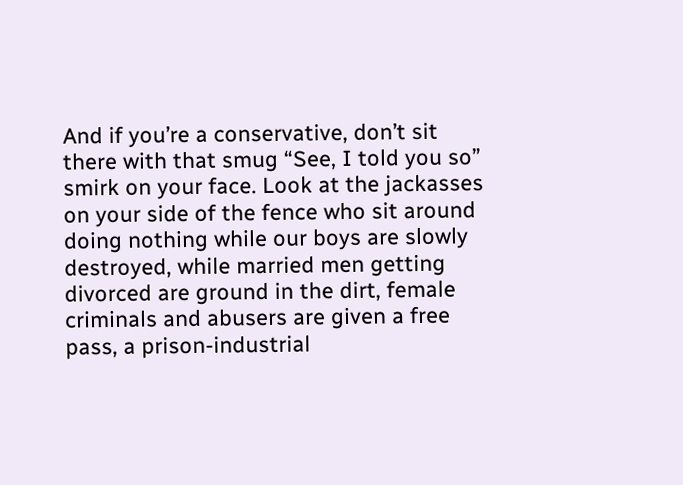And if you’re a conservative, don’t sit there with that smug “See, I told you so” smirk on your face. Look at the jackasses on your side of the fence who sit around doing nothing while our boys are slowly destroyed, while married men getting divorced are ground in the dirt, female criminals and abusers are given a free pass, a prison-industrial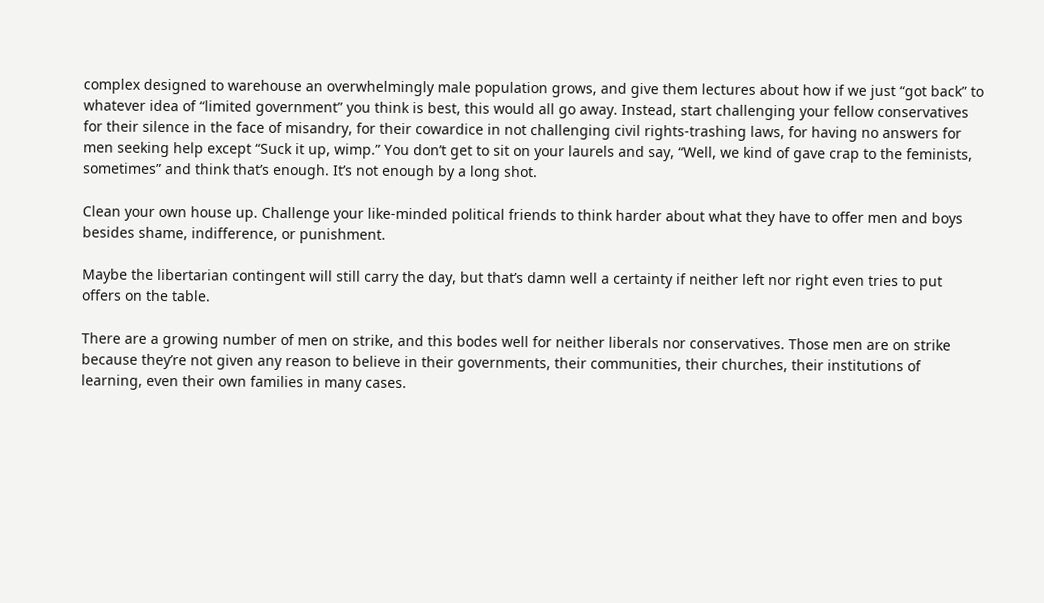complex designed to warehouse an overwhelmingly male population grows, and give them lectures about how if we just “got back” to whatever idea of “limited government” you think is best, this would all go away. Instead, start challenging your fellow conservatives for their silence in the face of misandry, for their cowardice in not challenging civil rights-trashing laws, for having no answers for men seeking help except “Suck it up, wimp.” You don’t get to sit on your laurels and say, “Well, we kind of gave crap to the feminists, sometimes” and think that’s enough. It’s not enough by a long shot.

Clean your own house up. Challenge your like-minded political friends to think harder about what they have to offer men and boys besides shame, indifference, or punishment.

Maybe the libertarian contingent will still carry the day, but that’s damn well a certainty if neither left nor right even tries to put offers on the table.

There are a growing number of men on strike, and this bodes well for neither liberals nor conservatives. Those men are on strike because they’re not given any reason to believe in their governments, their communities, their churches, their institutions of learning, even their own families in many cases.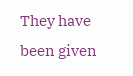They have been given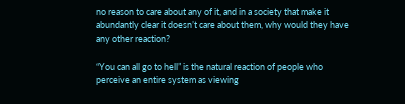no reason to care about any of it, and in a society that make it abundantly clear it doesn’t care about them, why would they have any other reaction?

“You can all go to hell” is the natural reaction of people who perceive an entire system as viewing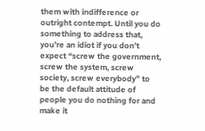them with indifference or outright contempt. Until you do something to address that, you’re an idiot if you don’t expect “screw the government, screw the system, screw society, screw everybody” to be the default attitude of people you do nothing for and make it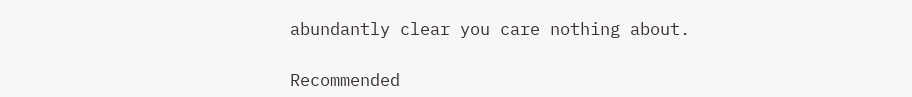abundantly clear you care nothing about.

Recommended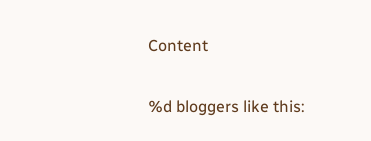Content

%d bloggers like this: